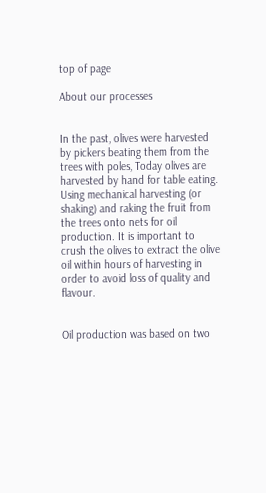top of page

About our processes


In the past, olives were harvested by pickers beating them from the trees with poles, Today olives are harvested by hand for table eating. Using mechanical harvesting (or shaking) and raking the fruit from the trees onto nets for oil production. It is important to crush the olives to extract the olive oil within hours of harvesting in order to avoid loss of quality and flavour.


Oil production was based on two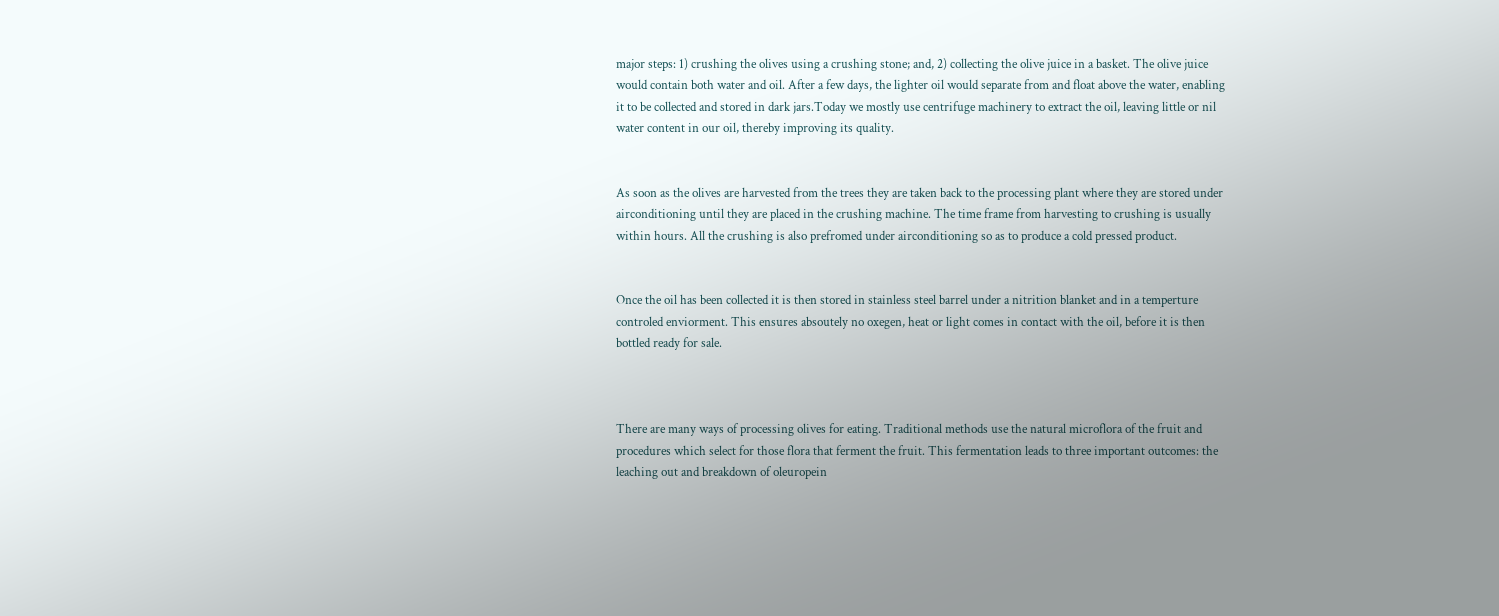major steps: 1) crushing the olives using a crushing stone; and, 2) collecting the olive juice in a basket. The olive juice would contain both water and oil. After a few days, the lighter oil would separate from and float above the water, enabling it to be collected and stored in dark jars.Today we mostly use centrifuge machinery to extract the oil, leaving little or nil water content in our oil, thereby improving its quality.


As soon as the olives are harvested from the trees they are taken back to the processing plant where they are stored under airconditioning until they are placed in the crushing machine. The time frame from harvesting to crushing is usually within hours. All the crushing is also prefromed under airconditioning so as to produce a cold pressed product.


Once the oil has been collected it is then stored in stainless steel barrel under a nitrition blanket and in a temperture controled enviorment. This ensures absoutely no oxegen, heat or light comes in contact with the oil, before it is then bottled ready for sale.



There are many ways of processing olives for eating. Traditional methods use the natural microflora of the fruit and procedures which select for those flora that ferment the fruit. This fermentation leads to three important outcomes: the leaching out and breakdown of oleuropein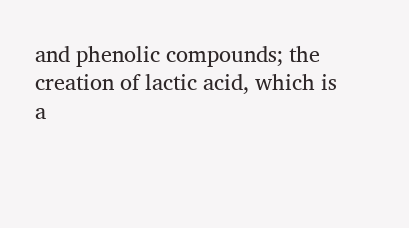and phenolic compounds; the creation of lactic acid, which is a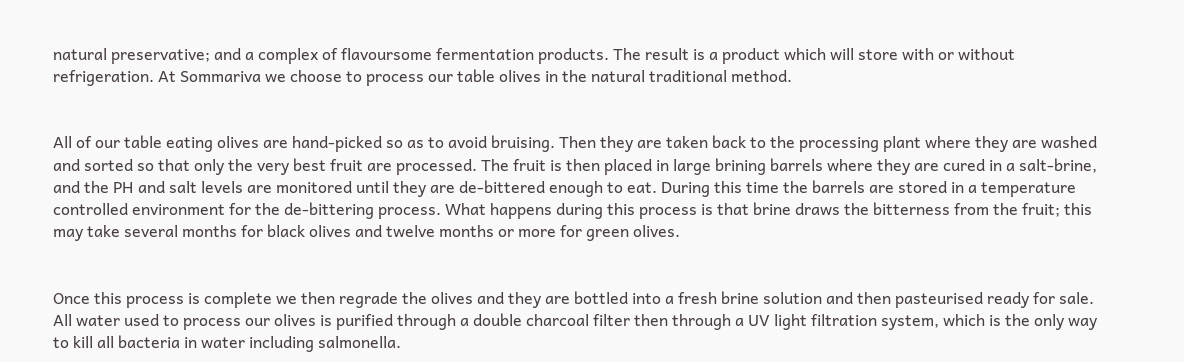natural preservative; and a complex of flavoursome fermentation products. The result is a product which will store with or without refrigeration. At Sommariva we choose to process our table olives in the natural traditional method.


All of our table eating olives are hand-picked so as to avoid bruising. Then they are taken back to the processing plant where they are washed and sorted so that only the very best fruit are processed. The fruit is then placed in large brining barrels where they are cured in a salt-brine, and the PH and salt levels are monitored until they are de-bittered enough to eat. During this time the barrels are stored in a temperature controlled environment for the de-bittering process. What happens during this process is that brine draws the bitterness from the fruit; this may take several months for black olives and twelve months or more for green olives.


Once this process is complete we then regrade the olives and they are bottled into a fresh brine solution and then pasteurised ready for sale. All water used to process our olives is purified through a double charcoal filter then through a UV light filtration system, which is the only way to kill all bacteria in water including salmonella.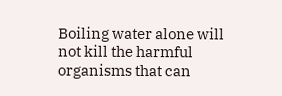Boiling water alone will not kill the harmful organisms that can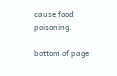cause food poisoning.

bottom of page